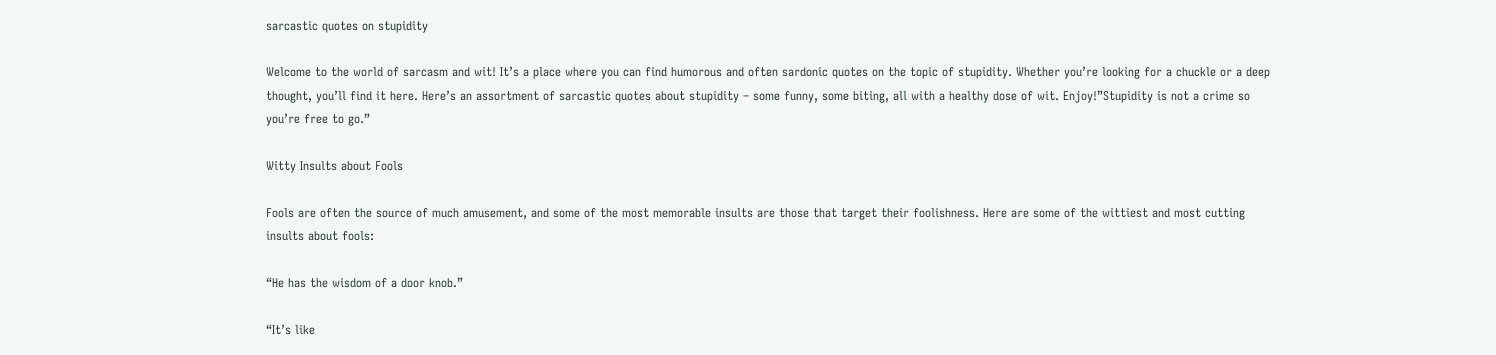sarcastic quotes on stupidity

Welcome to the world of sarcasm and wit! It’s a place where you can find humorous and often sardonic quotes on the topic of stupidity. Whether you’re looking for a chuckle or a deep thought, you’ll find it here. Here’s an assortment of sarcastic quotes about stupidity – some funny, some biting, all with a healthy dose of wit. Enjoy!”Stupidity is not a crime so you’re free to go.”

Witty Insults about Fools

Fools are often the source of much amusement, and some of the most memorable insults are those that target their foolishness. Here are some of the wittiest and most cutting insults about fools:

“He has the wisdom of a door knob.”

“It’s like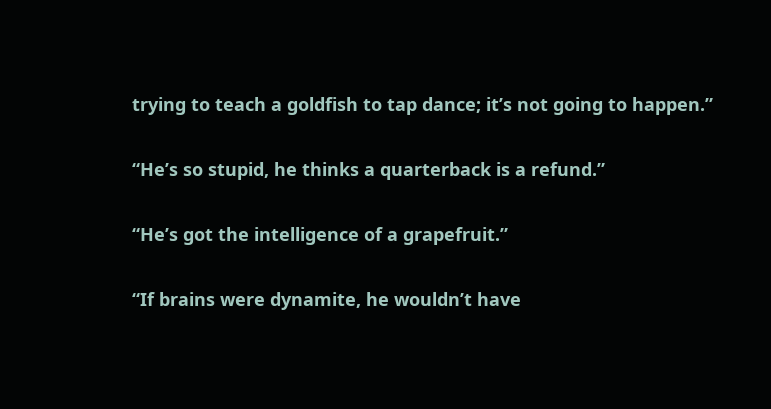trying to teach a goldfish to tap dance; it’s not going to happen.”

“He’s so stupid, he thinks a quarterback is a refund.”

“He’s got the intelligence of a grapefruit.”

“If brains were dynamite, he wouldn’t have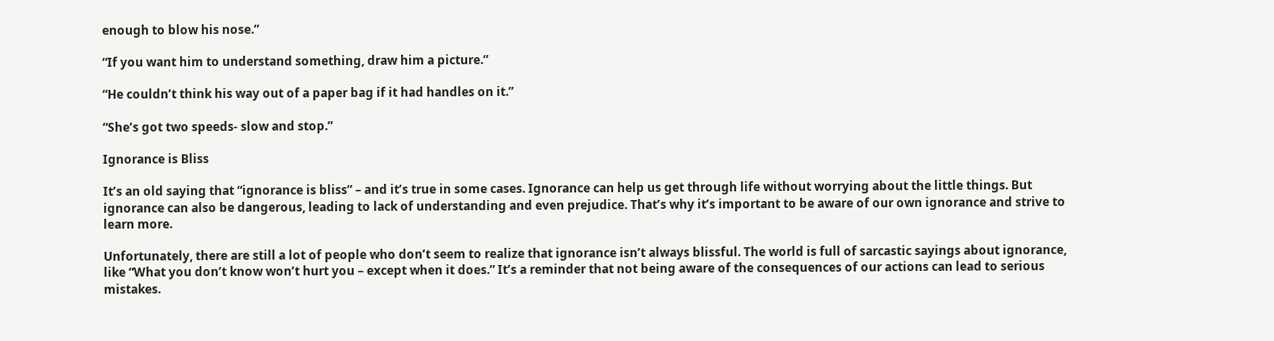enough to blow his nose.”

“If you want him to understand something, draw him a picture.”

“He couldn’t think his way out of a paper bag if it had handles on it.”

“She’s got two speeds- slow and stop.”

Ignorance is Bliss

It’s an old saying that “ignorance is bliss” – and it’s true in some cases. Ignorance can help us get through life without worrying about the little things. But ignorance can also be dangerous, leading to lack of understanding and even prejudice. That’s why it’s important to be aware of our own ignorance and strive to learn more.

Unfortunately, there are still a lot of people who don’t seem to realize that ignorance isn’t always blissful. The world is full of sarcastic sayings about ignorance, like “What you don’t know won’t hurt you – except when it does.” It’s a reminder that not being aware of the consequences of our actions can lead to serious mistakes.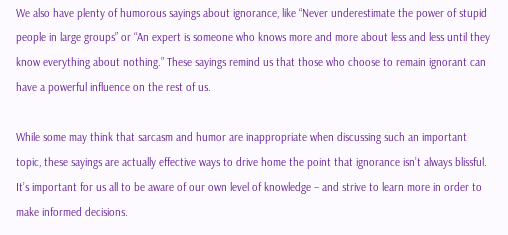We also have plenty of humorous sayings about ignorance, like “Never underestimate the power of stupid people in large groups” or “An expert is someone who knows more and more about less and less until they know everything about nothing.” These sayings remind us that those who choose to remain ignorant can have a powerful influence on the rest of us.

While some may think that sarcasm and humor are inappropriate when discussing such an important topic, these sayings are actually effective ways to drive home the point that ignorance isn’t always blissful. It’s important for us all to be aware of our own level of knowledge – and strive to learn more in order to make informed decisions.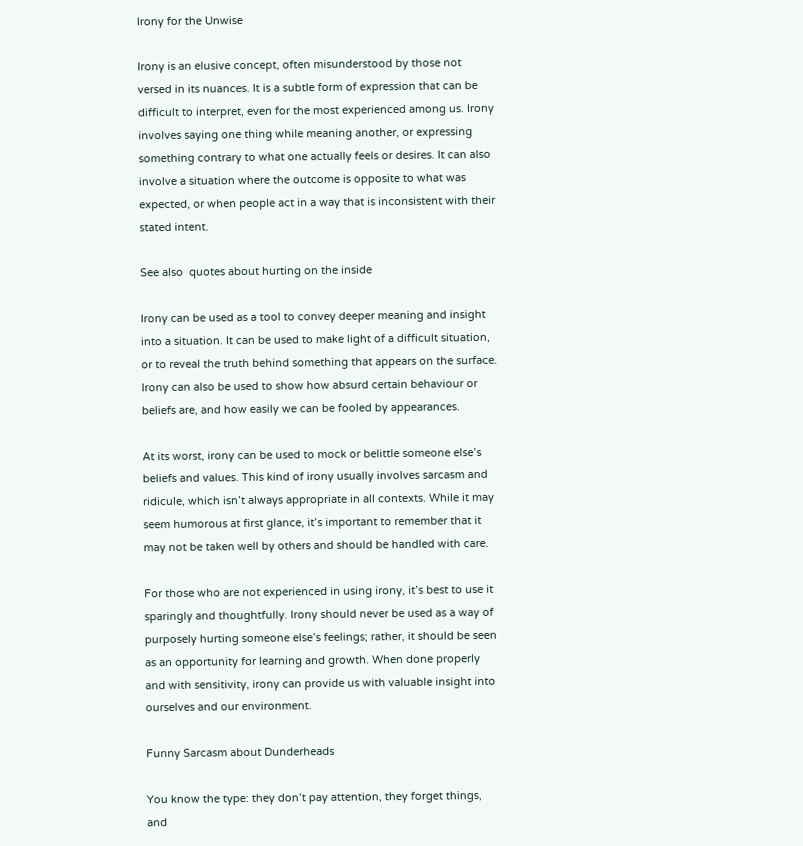Irony for the Unwise

Irony is an elusive concept, often misunderstood by those not versed in its nuances. It is a subtle form of expression that can be difficult to interpret, even for the most experienced among us. Irony involves saying one thing while meaning another, or expressing something contrary to what one actually feels or desires. It can also involve a situation where the outcome is opposite to what was expected, or when people act in a way that is inconsistent with their stated intent.

See also  quotes about hurting on the inside

Irony can be used as a tool to convey deeper meaning and insight into a situation. It can be used to make light of a difficult situation, or to reveal the truth behind something that appears on the surface. Irony can also be used to show how absurd certain behaviour or beliefs are, and how easily we can be fooled by appearances.

At its worst, irony can be used to mock or belittle someone else’s beliefs and values. This kind of irony usually involves sarcasm and ridicule, which isn’t always appropriate in all contexts. While it may seem humorous at first glance, it’s important to remember that it may not be taken well by others and should be handled with care.

For those who are not experienced in using irony, it’s best to use it sparingly and thoughtfully. Irony should never be used as a way of purposely hurting someone else’s feelings; rather, it should be seen as an opportunity for learning and growth. When done properly and with sensitivity, irony can provide us with valuable insight into ourselves and our environment.

Funny Sarcasm about Dunderheads

You know the type: they don’t pay attention, they forget things, and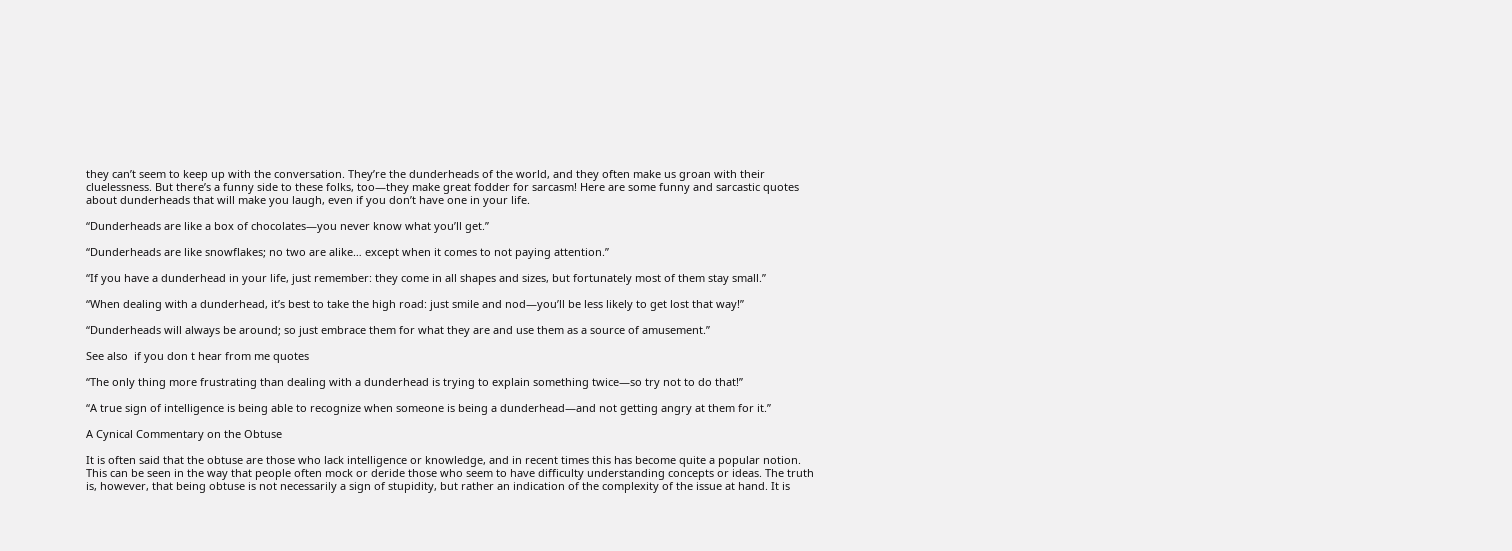they can’t seem to keep up with the conversation. They’re the dunderheads of the world, and they often make us groan with their cluelessness. But there’s a funny side to these folks, too—they make great fodder for sarcasm! Here are some funny and sarcastic quotes about dunderheads that will make you laugh, even if you don’t have one in your life.

“Dunderheads are like a box of chocolates—you never know what you’ll get.”

“Dunderheads are like snowflakes; no two are alike… except when it comes to not paying attention.”

“If you have a dunderhead in your life, just remember: they come in all shapes and sizes, but fortunately most of them stay small.”

“When dealing with a dunderhead, it’s best to take the high road: just smile and nod—you’ll be less likely to get lost that way!”

“Dunderheads will always be around; so just embrace them for what they are and use them as a source of amusement.”

See also  if you don t hear from me quotes

“The only thing more frustrating than dealing with a dunderhead is trying to explain something twice—so try not to do that!”

“A true sign of intelligence is being able to recognize when someone is being a dunderhead—and not getting angry at them for it.”

A Cynical Commentary on the Obtuse

It is often said that the obtuse are those who lack intelligence or knowledge, and in recent times this has become quite a popular notion. This can be seen in the way that people often mock or deride those who seem to have difficulty understanding concepts or ideas. The truth is, however, that being obtuse is not necessarily a sign of stupidity, but rather an indication of the complexity of the issue at hand. It is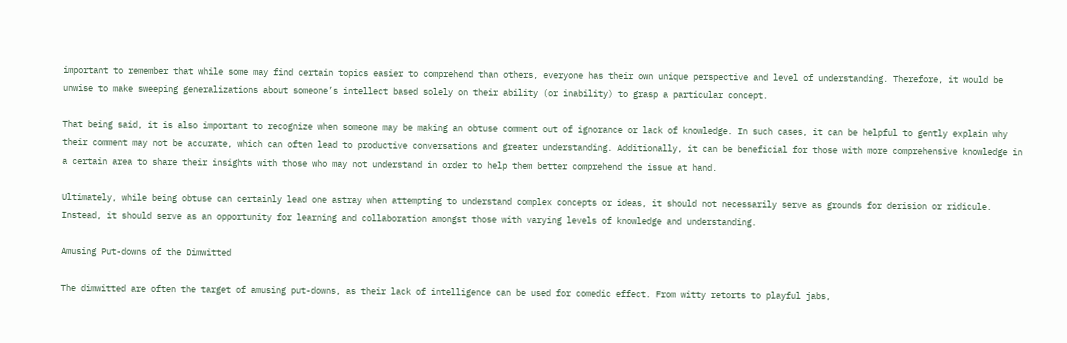important to remember that while some may find certain topics easier to comprehend than others, everyone has their own unique perspective and level of understanding. Therefore, it would be unwise to make sweeping generalizations about someone’s intellect based solely on their ability (or inability) to grasp a particular concept.

That being said, it is also important to recognize when someone may be making an obtuse comment out of ignorance or lack of knowledge. In such cases, it can be helpful to gently explain why their comment may not be accurate, which can often lead to productive conversations and greater understanding. Additionally, it can be beneficial for those with more comprehensive knowledge in a certain area to share their insights with those who may not understand in order to help them better comprehend the issue at hand.

Ultimately, while being obtuse can certainly lead one astray when attempting to understand complex concepts or ideas, it should not necessarily serve as grounds for derision or ridicule. Instead, it should serve as an opportunity for learning and collaboration amongst those with varying levels of knowledge and understanding.

Amusing Put-downs of the Dimwitted

The dimwitted are often the target of amusing put-downs, as their lack of intelligence can be used for comedic effect. From witty retorts to playful jabs,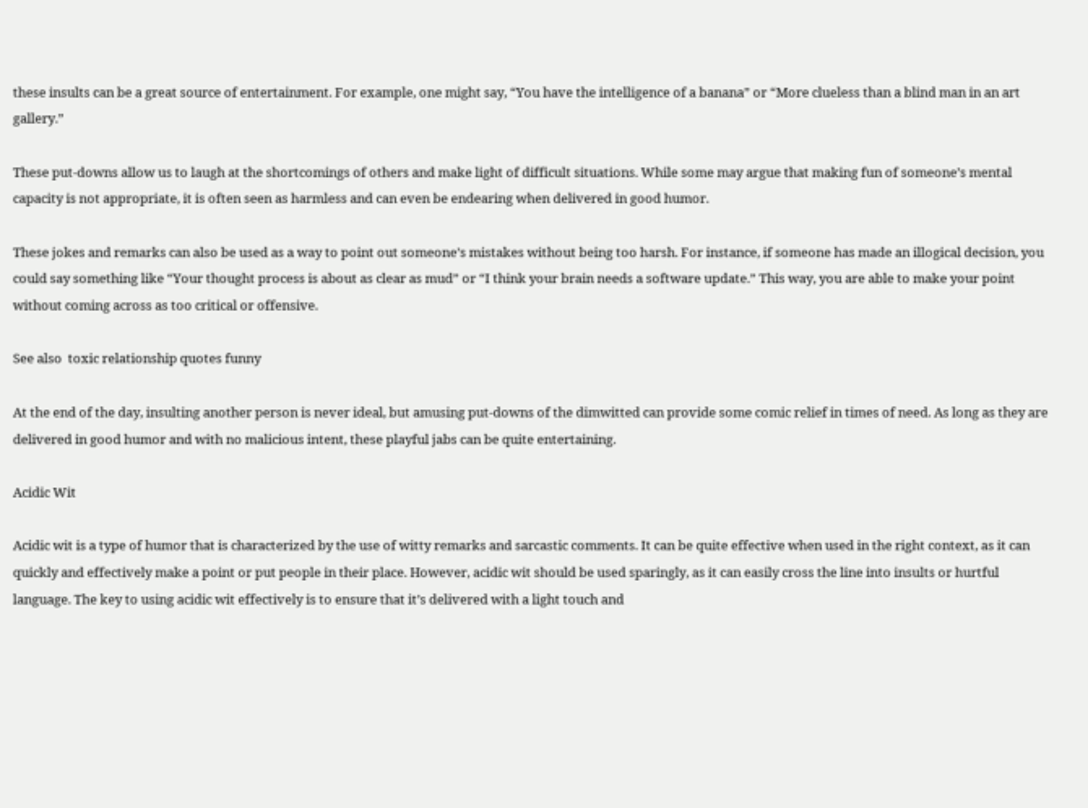these insults can be a great source of entertainment. For example, one might say, “You have the intelligence of a banana” or “More clueless than a blind man in an art gallery.”

These put-downs allow us to laugh at the shortcomings of others and make light of difficult situations. While some may argue that making fun of someone’s mental capacity is not appropriate, it is often seen as harmless and can even be endearing when delivered in good humor.

These jokes and remarks can also be used as a way to point out someone’s mistakes without being too harsh. For instance, if someone has made an illogical decision, you could say something like “Your thought process is about as clear as mud” or “I think your brain needs a software update.” This way, you are able to make your point without coming across as too critical or offensive.

See also  toxic relationship quotes funny

At the end of the day, insulting another person is never ideal, but amusing put-downs of the dimwitted can provide some comic relief in times of need. As long as they are delivered in good humor and with no malicious intent, these playful jabs can be quite entertaining.

Acidic Wit

Acidic wit is a type of humor that is characterized by the use of witty remarks and sarcastic comments. It can be quite effective when used in the right context, as it can quickly and effectively make a point or put people in their place. However, acidic wit should be used sparingly, as it can easily cross the line into insults or hurtful language. The key to using acidic wit effectively is to ensure that it’s delivered with a light touch and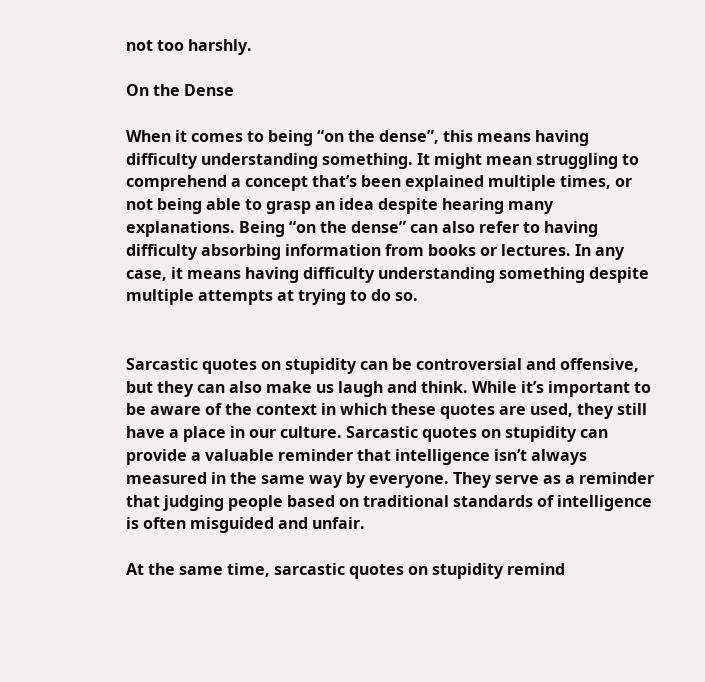not too harshly.

On the Dense

When it comes to being “on the dense”, this means having difficulty understanding something. It might mean struggling to comprehend a concept that’s been explained multiple times, or not being able to grasp an idea despite hearing many explanations. Being “on the dense” can also refer to having difficulty absorbing information from books or lectures. In any case, it means having difficulty understanding something despite multiple attempts at trying to do so.


Sarcastic quotes on stupidity can be controversial and offensive, but they can also make us laugh and think. While it’s important to be aware of the context in which these quotes are used, they still have a place in our culture. Sarcastic quotes on stupidity can provide a valuable reminder that intelligence isn’t always measured in the same way by everyone. They serve as a reminder that judging people based on traditional standards of intelligence is often misguided and unfair.

At the same time, sarcastic quotes on stupidity remind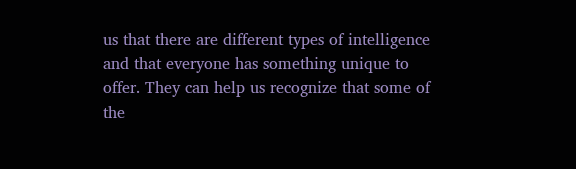us that there are different types of intelligence and that everyone has something unique to offer. They can help us recognize that some of the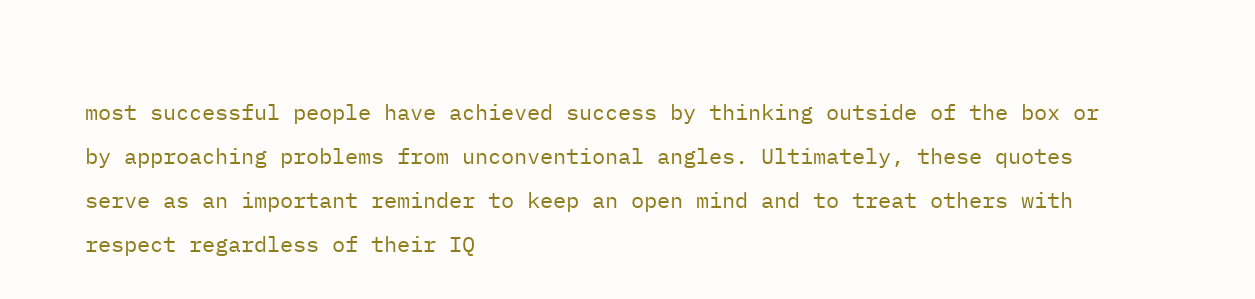most successful people have achieved success by thinking outside of the box or by approaching problems from unconventional angles. Ultimately, these quotes serve as an important reminder to keep an open mind and to treat others with respect regardless of their IQ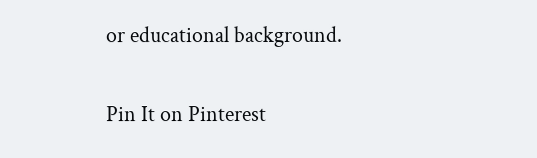or educational background.

Pin It on Pinterest